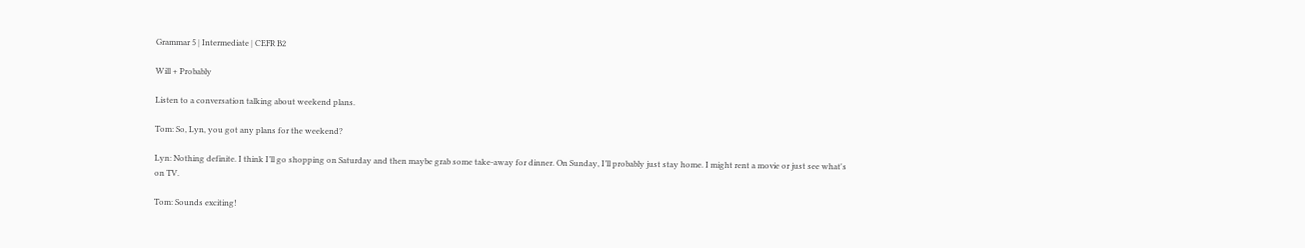Grammar 5 | Intermediate | CEFR B2

Will + Probably

Listen to a conversation talking about weekend plans.

Tom: So, Lyn, you got any plans for the weekend?

Lyn: Nothing definite. I think I’ll go shopping on Saturday and then maybe grab some take-away for dinner. On Sunday, I’ll probably just stay home. I might rent a movie or just see what's on TV.

Tom: Sounds exciting!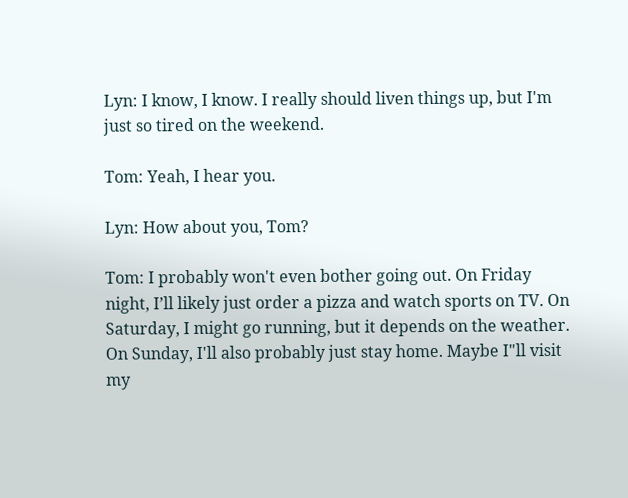Lyn: I know, I know. I really should liven things up, but I'm just so tired on the weekend.

Tom: Yeah, I hear you.

Lyn: How about you, Tom?

Tom: I probably won't even bother going out. On Friday night, I’ll likely just order a pizza and watch sports on TV. On Saturday, I might go running, but it depends on the weather. On Sunday, I'll also probably just stay home. Maybe I"ll visit my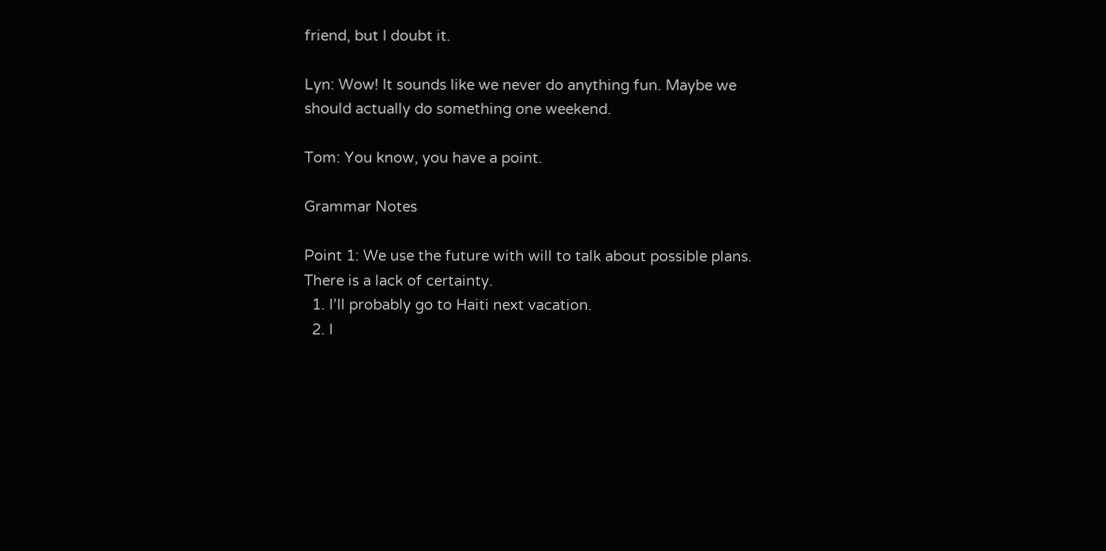friend, but I doubt it.

Lyn: Wow! It sounds like we never do anything fun. Maybe we should actually do something one weekend.

Tom: You know, you have a point.

Grammar Notes

Point 1: We use the future with will to talk about possible plans. There is a lack of certainty.
  1. I’ll probably go to Haiti next vacation.
  2. I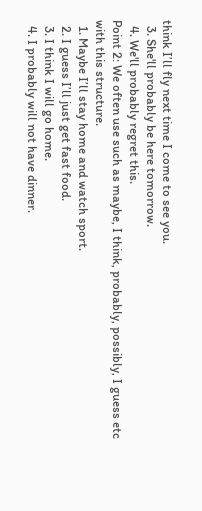think I’ll fly next time I come to see you.
  3. She'll probably be here tomorrow.
  4. We'll probably regret this.
Point 2: We often use such as maybe, I think, probably, possibly, I guess etc with this structure.
  1. Maybe I’ll stay home and watch sport.
  2. I guess I’ll just get fast food.
  3. I think I will go home.
  4. I probably will not have dinner.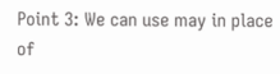Point 3: We can use may in place of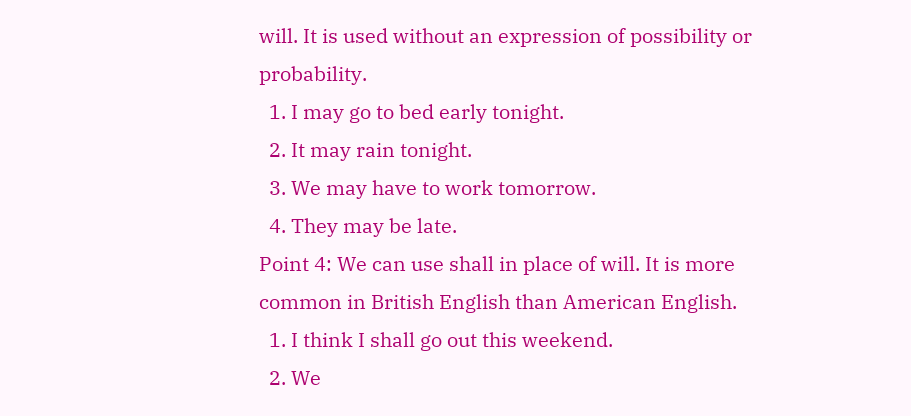will. It is used without an expression of possibility or probability.
  1. I may go to bed early tonight.
  2. It may rain tonight.
  3. We may have to work tomorrow.
  4. They may be late.
Point 4: We can use shall in place of will. It is more common in British English than American English.
  1. I think I shall go out this weekend.
  2. We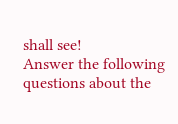shall see!
Answer the following questions about the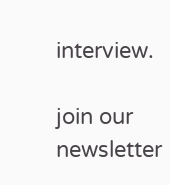interview.

join our newsletter